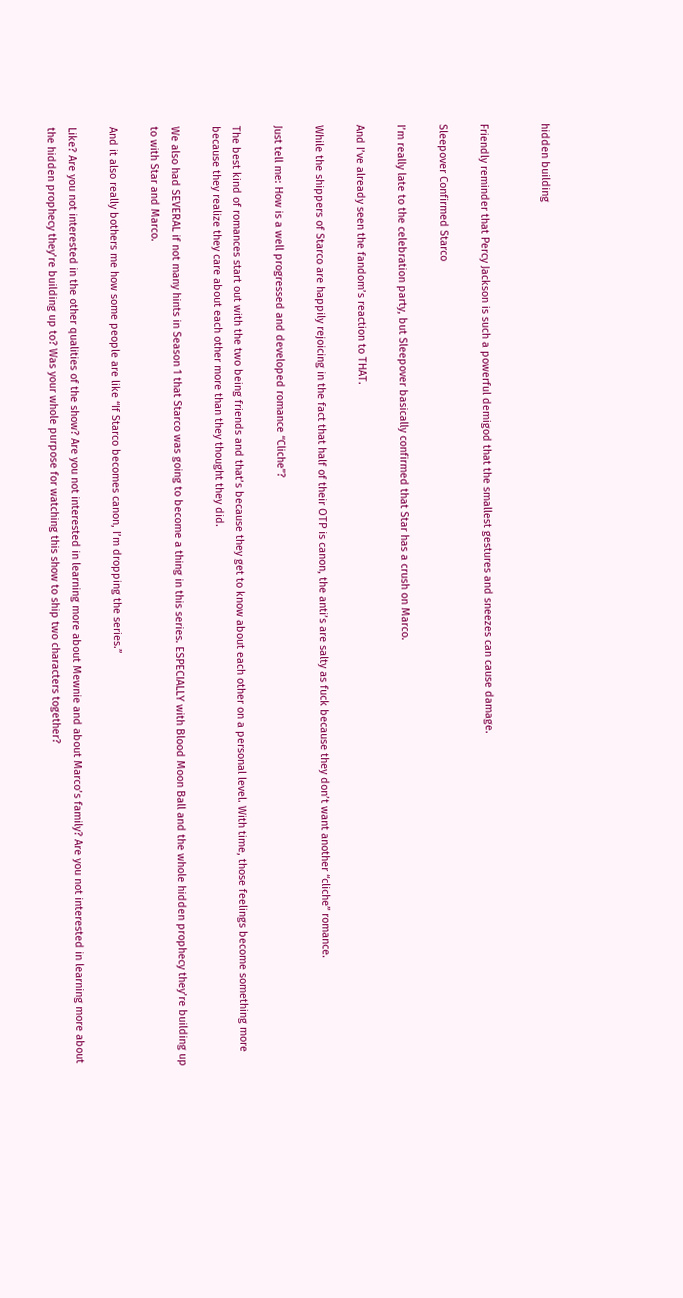hidden building


Friendly reminder that Percy Jackson is such a powerful demigod that the smallest gestures and sneezes can cause damage.

Sleepover Confirmed Starco

I’m really late to the celebration party, but Sleepover basically confirmed that Star has a crush on Marco.

And I’ve already seen the fandom’s reaction to THAT.

While the shippers of Starco are happily rejoicing in the fact that half of their OTP is canon, the anti’s are salty as fuck because they don’t want another “cliche” romance.

Just tell me: How is a well progressed and developed romance “Cliche”?

The best kind of romances start out with the two being friends and that’s because they get to know about each other on a personal level. With time, those feelings become something more because they realize they care about each other more than they thought they did.

We also had SEVERAL if not many hints in Season 1 that Starco was going to become a thing in this series. ESPECIALLY with Blood Moon Ball and the whole hidden prophecy they’re building up to with Star and Marco.

And it also really bothers me how some people are like “If Starco becomes canon, I’m dropping the series.”

Like? Are you not interested in the other qualities of the show? Are you not interested in learning more about Mewnie and about Marco’s family? Are you not interested in learning more about the hidden prophecy they’re building up to? Was your whole purpose for watching this show to ship two characters together?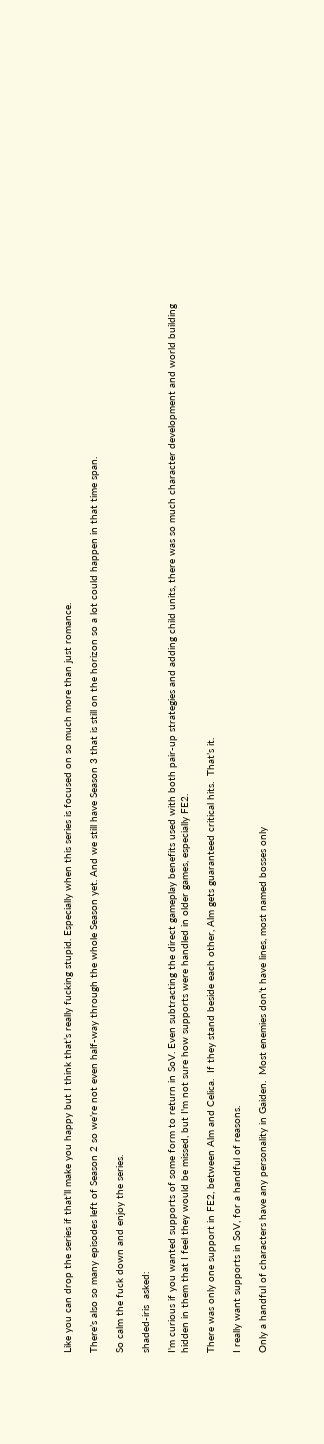Like you can drop the series if that’ll make you happy but I think that’s really fucking stupid. Especially when this series is focused on so much more than just romance.

There’s also so many episodes left of Season 2 so we’re not even half-way through the whole Season yet. And we still have Season 3 that is still on the horizon so a lot could happen in that time span.

So calm the fuck down and enjoy the series.

shaded-iris  asked:

I'm curious if you wanted supports of some form to return in SoV. Even subtracting the direct gameplay benefits used with both pair-up strategies and adding child units, there was so much character development and world building hidden in them that I feel they would be missed, but I'm not sure how supports were handled in older games, especially FE2.

There was only one support in FE2, between Alm and Celica.  If they stand beside each other, Alm gets guaranteed critical hits.  That’s it.

I really want supports in SoV, for a handful of reasons.

Only a handful of characters have any personality in Gaiden.  Most enemies don’t have lines, most named bosses only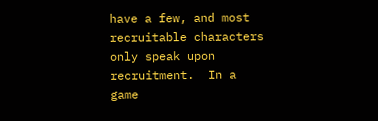have a few, and most recruitable characters only speak upon recruitment.  In a game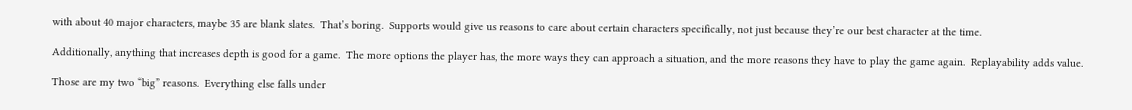with about 40 major characters, maybe 35 are blank slates.  That’s boring.  Supports would give us reasons to care about certain characters specifically, not just because they’re our best character at the time.

Additionally, anything that increases depth is good for a game.  The more options the player has, the more ways they can approach a situation, and the more reasons they have to play the game again.  Replayability adds value.

Those are my two “big” reasons.  Everything else falls under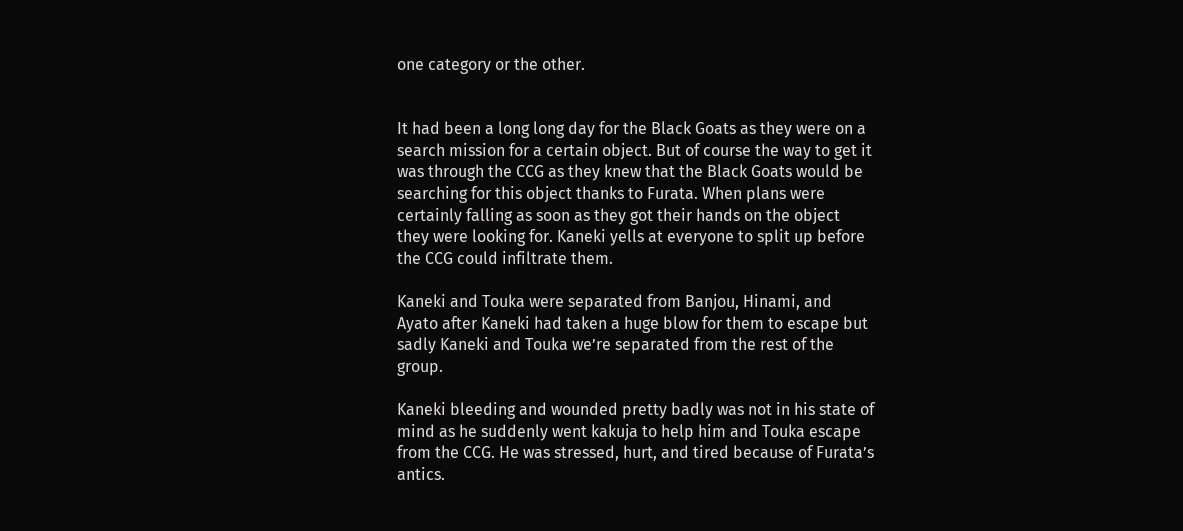one category or the other.


It had been a long long day for the Black Goats as they were on a search mission for a certain object. But of course the way to get it was through the CCG as they knew that the Black Goats would be searching for this object thanks to Furata. When plans were certainly falling as soon as they got their hands on the object they were looking for. Kaneki yells at everyone to split up before the CCG could infiltrate them.

Kaneki and Touka were separated from Banjou, Hinami, and Ayato after Kaneki had taken a huge blow for them to escape but sadly Kaneki and Touka we’re separated from the rest of the group.

Kaneki bleeding and wounded pretty badly was not in his state of mind as he suddenly went kakuja to help him and Touka escape from the CCG. He was stressed, hurt, and tired because of Furata’s antics.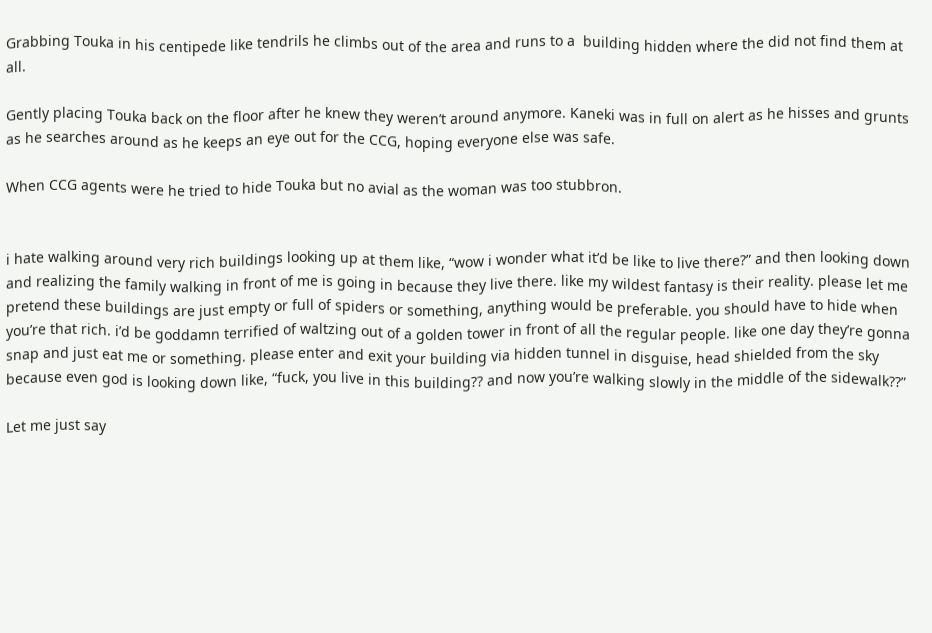Grabbing Touka in his centipede like tendrils he climbs out of the area and runs to a  building hidden where the did not find them at all.

Gently placing Touka back on the floor after he knew they weren’t around anymore. Kaneki was in full on alert as he hisses and grunts as he searches around as he keeps an eye out for the CCG, hoping everyone else was safe.

When CCG agents were he tried to hide Touka but no avial as the woman was too stubbron.


i hate walking around very rich buildings looking up at them like, “wow i wonder what it’d be like to live there?” and then looking down and realizing the family walking in front of me is going in because they live there. like my wildest fantasy is their reality. please let me pretend these buildings are just empty or full of spiders or something, anything would be preferable. you should have to hide when you’re that rich. i’d be goddamn terrified of waltzing out of a golden tower in front of all the regular people. like one day they’re gonna snap and just eat me or something. please enter and exit your building via hidden tunnel in disguise, head shielded from the sky because even god is looking down like, “fuck, you live in this building?? and now you’re walking slowly in the middle of the sidewalk??”

Let me just say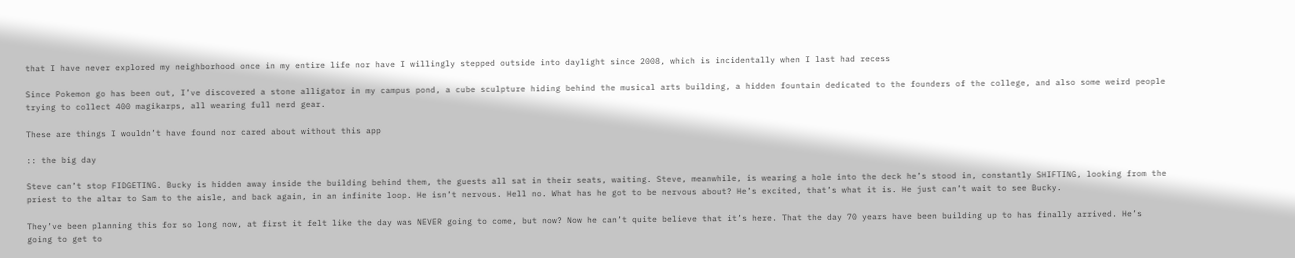that I have never explored my neighborhood once in my entire life nor have I willingly stepped outside into daylight since 2008, which is incidentally when I last had recess

Since Pokemon go has been out, I’ve discovered a stone alligator in my campus pond, a cube sculpture hiding behind the musical arts building, a hidden fountain dedicated to the founders of the college, and also some weird people trying to collect 400 magikarps, all wearing full nerd gear.

These are things I wouldn’t have found nor cared about without this app

:: the big day

Steve can’t stop FIDGETING. Bucky is hidden away inside the building behind them, the guests all sat in their seats, waiting. Steve, meanwhile, is wearing a hole into the deck he’s stood in, constantly SHIFTING, looking from the priest to the altar to Sam to the aisle, and back again, in an infinite loop. He isn’t nervous. Hell no. What has he got to be nervous about? He’s excited, that’s what it is. He just can’t wait to see Bucky.

They’ve been planning this for so long now, at first it felt like the day was NEVER going to come, but now? Now he can’t quite believe that it’s here. That the day 70 years have been building up to has finally arrived. He’s going to get to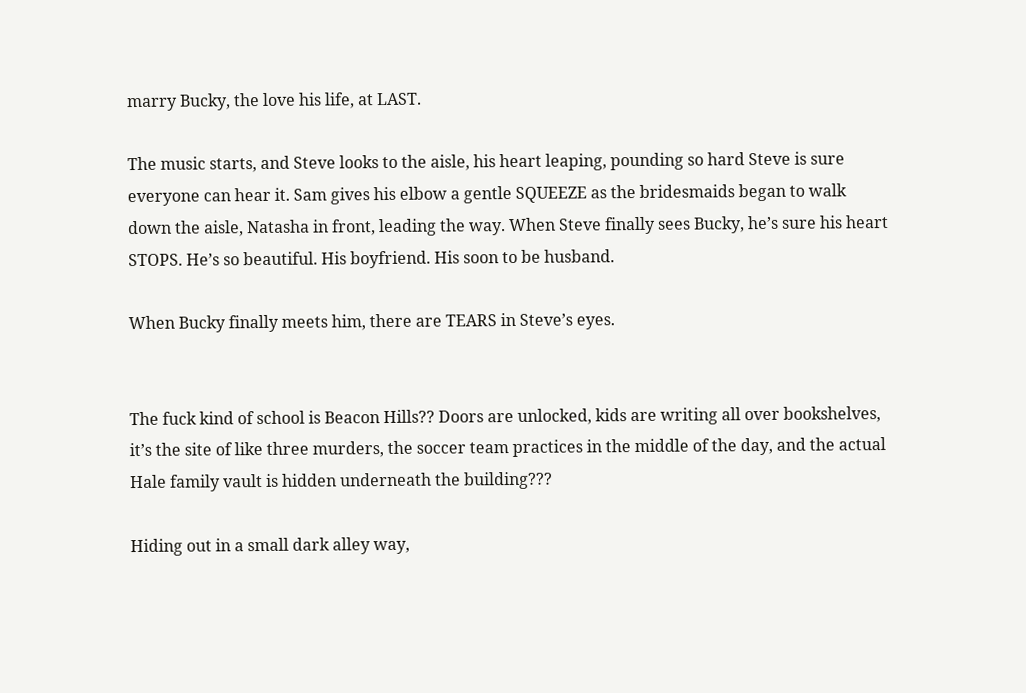marry Bucky, the love his life, at LAST.

The music starts, and Steve looks to the aisle, his heart leaping, pounding so hard Steve is sure everyone can hear it. Sam gives his elbow a gentle SQUEEZE as the bridesmaids began to walk down the aisle, Natasha in front, leading the way. When Steve finally sees Bucky, he’s sure his heart STOPS. He’s so beautiful. His boyfriend. His soon to be husband.

When Bucky finally meets him, there are TEARS in Steve’s eyes.


The fuck kind of school is Beacon Hills?? Doors are unlocked, kids are writing all over bookshelves, it’s the site of like three murders, the soccer team practices in the middle of the day, and the actual Hale family vault is hidden underneath the building???

Hiding out in a small dark alley way,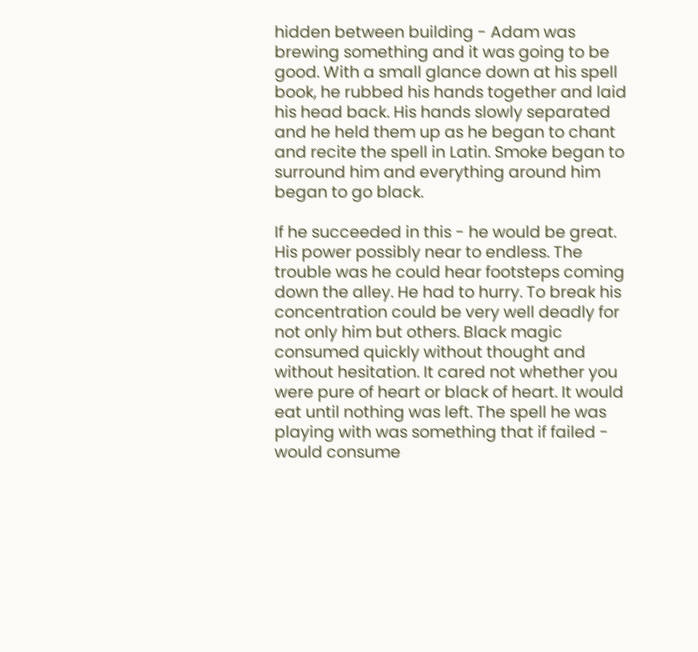hidden between building - Adam was brewing something and it was going to be good. With a small glance down at his spell book, he rubbed his hands together and laid his head back. His hands slowly separated and he held them up as he began to chant and recite the spell in Latin. Smoke began to surround him and everything around him began to go black.

If he succeeded in this - he would be great. His power possibly near to endless. The trouble was he could hear footsteps coming down the alley. He had to hurry. To break his concentration could be very well deadly for not only him but others. Black magic consumed quickly without thought and without hesitation. It cared not whether you were pure of heart or black of heart. It would eat until nothing was left. The spell he was playing with was something that if failed - would consume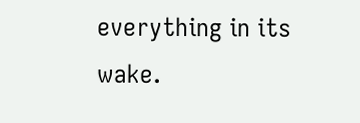everything in its wake.